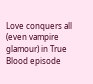Love conquers all (even vampire glamour) in True Blood episode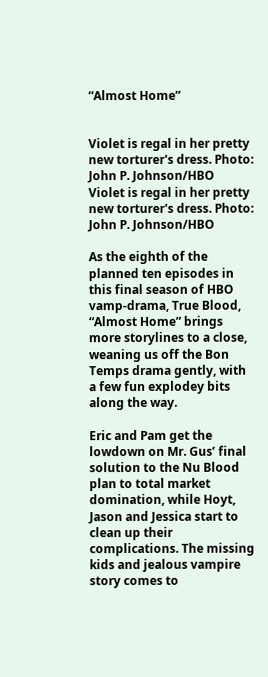“Almost Home”


Violet is regal in her pretty new torturer's dress. Photo: John P. Johnson/HBO
Violet is regal in her pretty new torturer's dress. Photo: John P. Johnson/HBO

As the eighth of the planned ten episodes in this final season of HBO vamp-drama, True Blood, “Almost Home” brings more storylines to a close, weaning us off the Bon Temps drama gently, with a few fun explodey bits along the way.

Eric and Pam get the lowdown on Mr. Gus’ final solution to the Nu Blood plan to total market domination, while Hoyt, Jason and Jessica start to clean up their complications. The missing kids and jealous vampire story comes to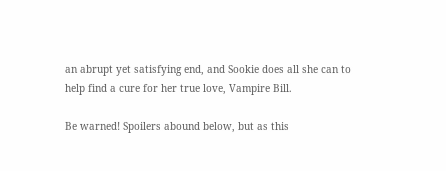an abrupt yet satisfying end, and Sookie does all she can to help find a cure for her true love, Vampire Bill.

Be warned! Spoilers abound below, but as this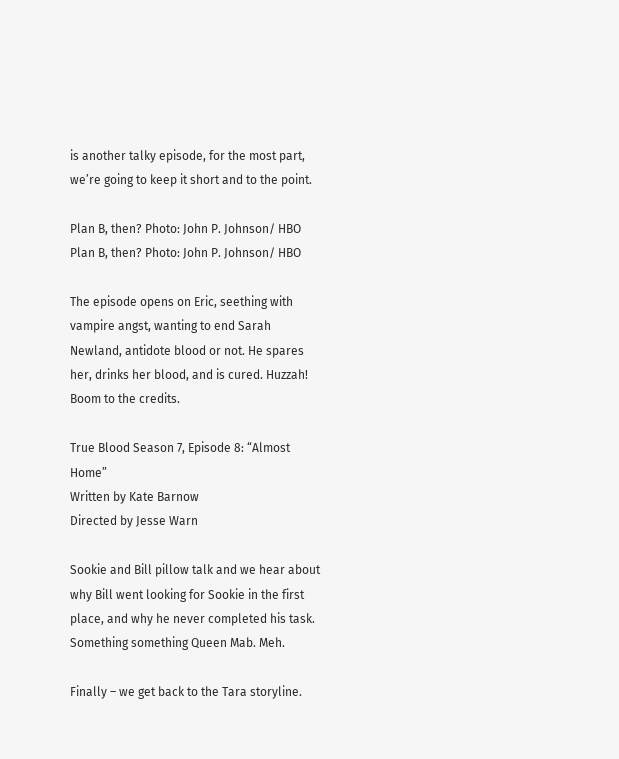is another talky episode, for the most part, we’re going to keep it short and to the point.

Plan B, then? Photo: John P. Johnson/ HBO
Plan B, then? Photo: John P. Johnson/ HBO

The episode opens on Eric, seething with vampire angst, wanting to end Sarah Newland, antidote blood or not. He spares her, drinks her blood, and is cured. Huzzah! Boom to the credits.

True Blood Season 7, Episode 8: “Almost Home”
Written by Kate Barnow
Directed by Jesse Warn

Sookie and Bill pillow talk and we hear about why Bill went looking for Sookie in the first place, and why he never completed his task. Something something Queen Mab. Meh.

Finally – we get back to the Tara storyline.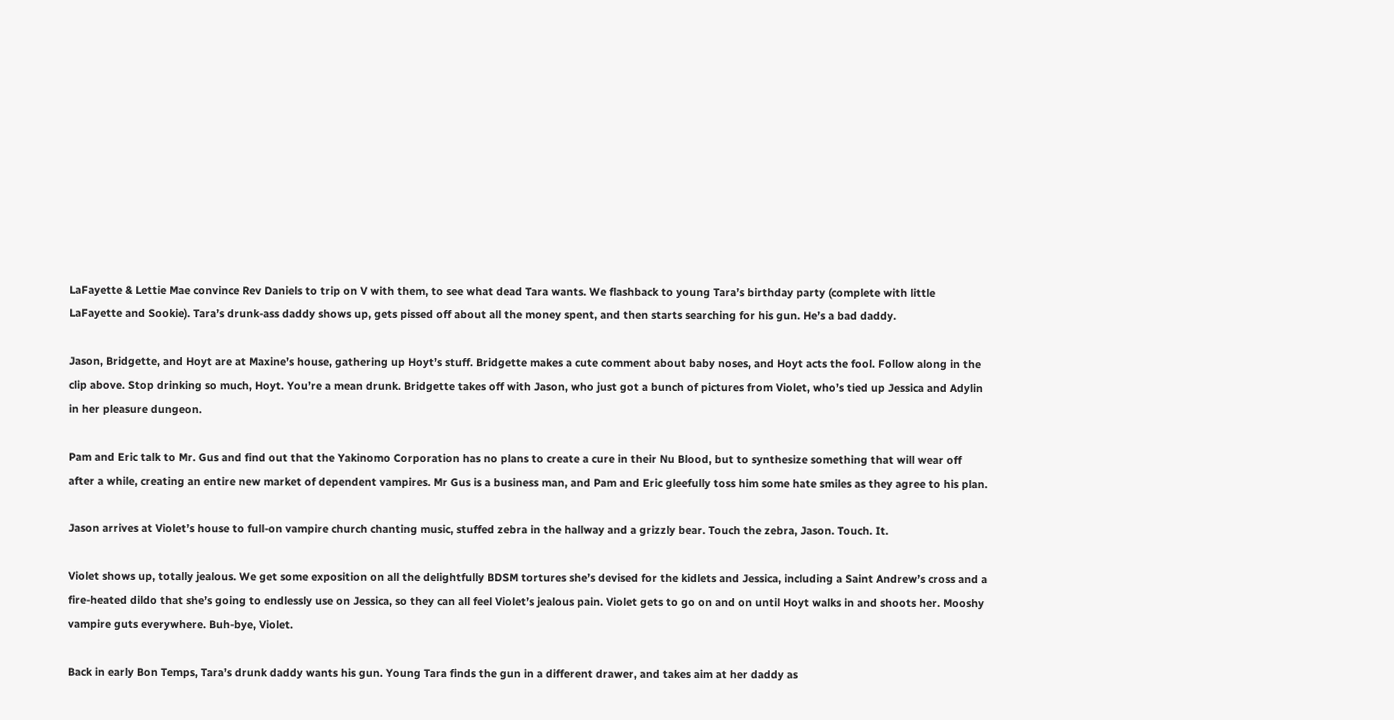LaFayette & Lettie Mae convince Rev Daniels to trip on V with them, to see what dead Tara wants. We flashback to young Tara’s birthday party (complete with little LaFayette and Sookie). Tara’s drunk-ass daddy shows up, gets pissed off about all the money spent, and then starts searching for his gun. He’s a bad daddy.

Jason, Bridgette, and Hoyt are at Maxine’s house, gathering up Hoyt’s stuff. Bridgette makes a cute comment about baby noses, and Hoyt acts the fool. Follow along in the clip above. Stop drinking so much, Hoyt. You’re a mean drunk. Bridgette takes off with Jason, who just got a bunch of pictures from Violet, who’s tied up Jessica and Adylin in her pleasure dungeon.

Pam and Eric talk to Mr. Gus and find out that the Yakinomo Corporation has no plans to create a cure in their Nu Blood, but to synthesize something that will wear off after a while, creating an entire new market of dependent vampires. Mr Gus is a business man, and Pam and Eric gleefully toss him some hate smiles as they agree to his plan.

Jason arrives at Violet’s house to full-on vampire church chanting music, stuffed zebra in the hallway and a grizzly bear. Touch the zebra, Jason. Touch. It.

Violet shows up, totally jealous. We get some exposition on all the delightfully BDSM tortures she’s devised for the kidlets and Jessica, including a Saint Andrew’s cross and a fire-heated dildo that she’s going to endlessly use on Jessica, so they can all feel Violet’s jealous pain. Violet gets to go on and on until Hoyt walks in and shoots her. Mooshy vampire guts everywhere. Buh-bye, Violet.

Back in early Bon Temps, Tara’s drunk daddy wants his gun. Young Tara finds the gun in a different drawer, and takes aim at her daddy as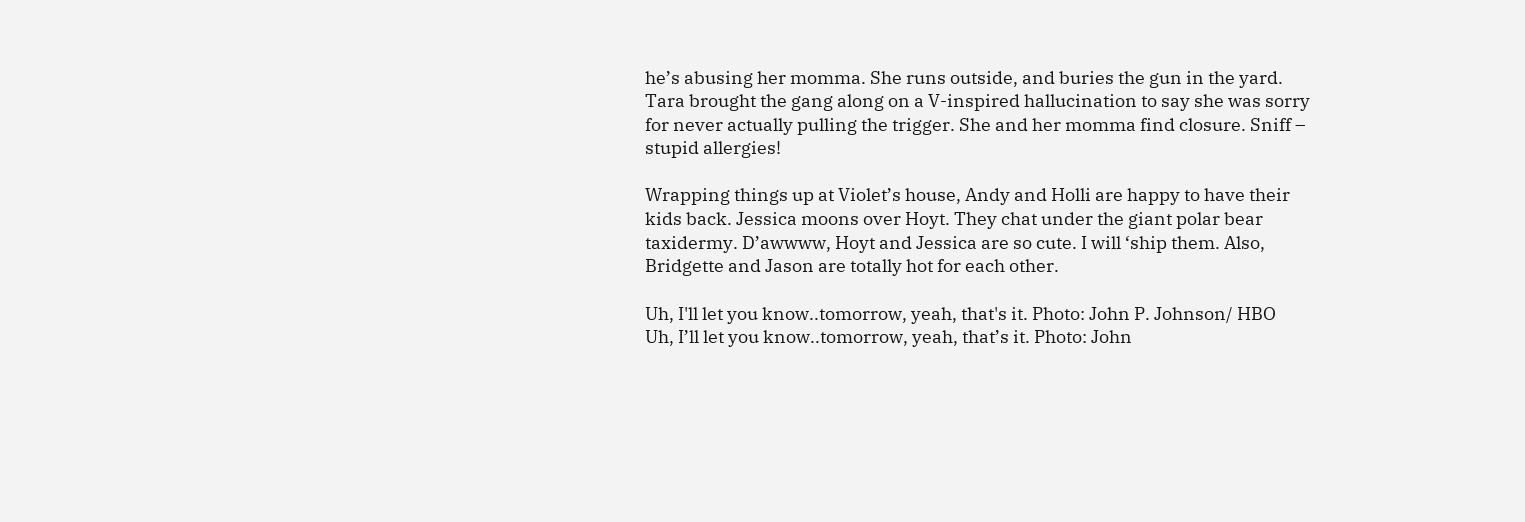he’s abusing her momma. She runs outside, and buries the gun in the yard. Tara brought the gang along on a V-inspired hallucination to say she was sorry for never actually pulling the trigger. She and her momma find closure. Sniff – stupid allergies!

Wrapping things up at Violet’s house, Andy and Holli are happy to have their kids back. Jessica moons over Hoyt. They chat under the giant polar bear taxidermy. D’awwww, Hoyt and Jessica are so cute. I will ‘ship them. Also, Bridgette and Jason are totally hot for each other.

Uh, I'll let you know..tomorrow, yeah, that's it. Photo: John P. Johnson/ HBO
Uh, I’ll let you know..tomorrow, yeah, that’s it. Photo: John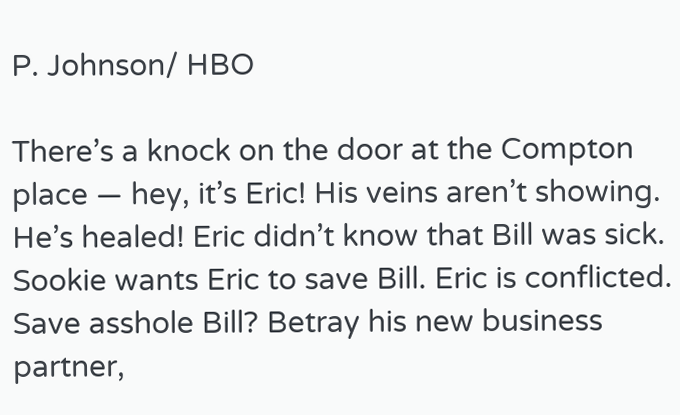P. Johnson/ HBO

There’s a knock on the door at the Compton place — hey, it’s Eric! His veins aren’t showing. He’s healed! Eric didn’t know that Bill was sick. Sookie wants Eric to save Bill. Eric is conflicted. Save asshole Bill? Betray his new business partner,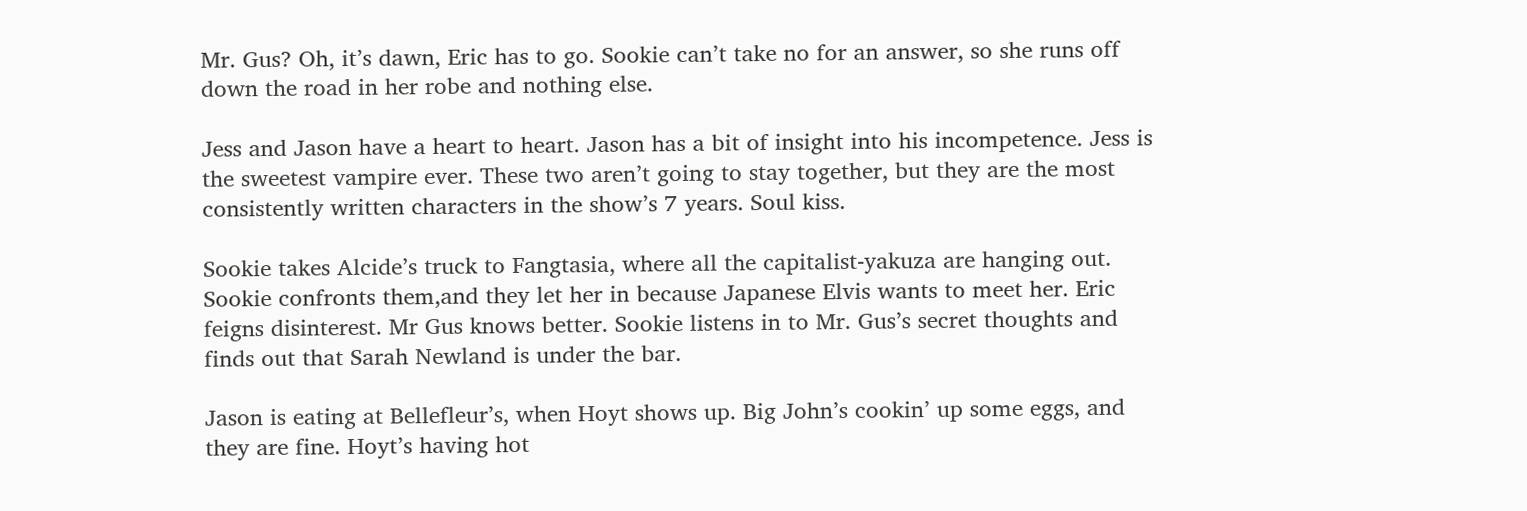Mr. Gus? Oh, it’s dawn, Eric has to go. Sookie can’t take no for an answer, so she runs off down the road in her robe and nothing else.

Jess and Jason have a heart to heart. Jason has a bit of insight into his incompetence. Jess is the sweetest vampire ever. These two aren’t going to stay together, but they are the most consistently written characters in the show’s 7 years. Soul kiss.

Sookie takes Alcide’s truck to Fangtasia, where all the capitalist-yakuza are hanging out. Sookie confronts them,and they let her in because Japanese Elvis wants to meet her. Eric feigns disinterest. Mr Gus knows better. Sookie listens in to Mr. Gus’s secret thoughts and finds out that Sarah Newland is under the bar.

Jason is eating at Bellefleur’s, when Hoyt shows up. Big John’s cookin’ up some eggs, and they are fine. Hoyt’s having hot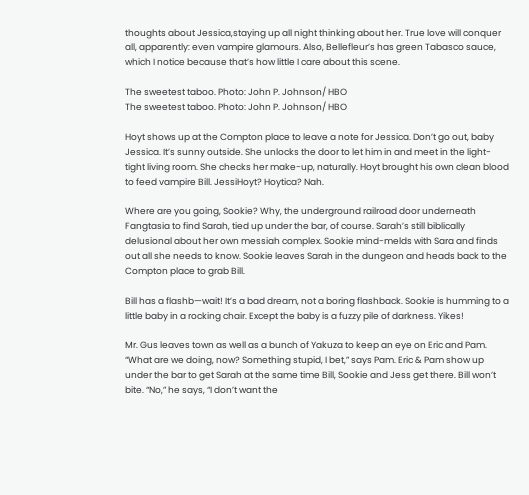thoughts about Jessica,staying up all night thinking about her. True love will conquer all, apparently: even vampire glamours. Also, Bellefleur’s has green Tabasco sauce, which I notice because that’s how little I care about this scene.

The sweetest taboo. Photo: John P. Johnson/ HBO
The sweetest taboo. Photo: John P. Johnson/ HBO

Hoyt shows up at the Compton place to leave a note for Jessica. Don’t go out, baby Jessica. It’s sunny outside. She unlocks the door to let him in and meet in the light-tight living room. She checks her make-up, naturally. Hoyt brought his own clean blood to feed vampire Bill. JessiHoyt? Hoytica? Nah.

Where are you going, Sookie? Why, the underground railroad door underneath Fangtasia to find Sarah, tied up under the bar, of course. Sarah’s still biblically delusional about her own messiah complex. Sookie mind-melds with Sara and finds out all she needs to know. Sookie leaves Sarah in the dungeon and heads back to the Compton place to grab Bill.

Bill has a flashb—wait! It’s a bad dream, not a boring flashback. Sookie is humming to a little baby in a rocking chair. Except the baby is a fuzzy pile of darkness. Yikes!

Mr. Gus leaves town as well as a bunch of Yakuza to keep an eye on Eric and Pam. “What are we doing, now? Something stupid, I bet,” says Pam. Eric & Pam show up under the bar to get Sarah at the same time Bill, Sookie and Jess get there. Bill won’t bite. “No,” he says, “I don’t want the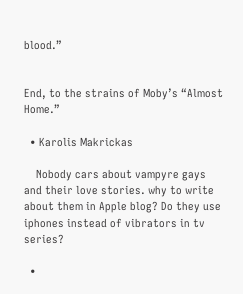blood.”


End, to the strains of Moby’s “Almost Home.”

  • Karolis Makrickas

    Nobody cars about vampyre gays and their love stories. why to write about them in Apple blog? Do they use iphones instead of vibrators in tv series?

  •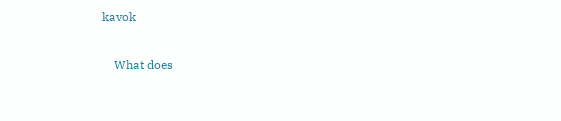kavok

    What does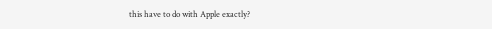this have to do with Apple exactly?